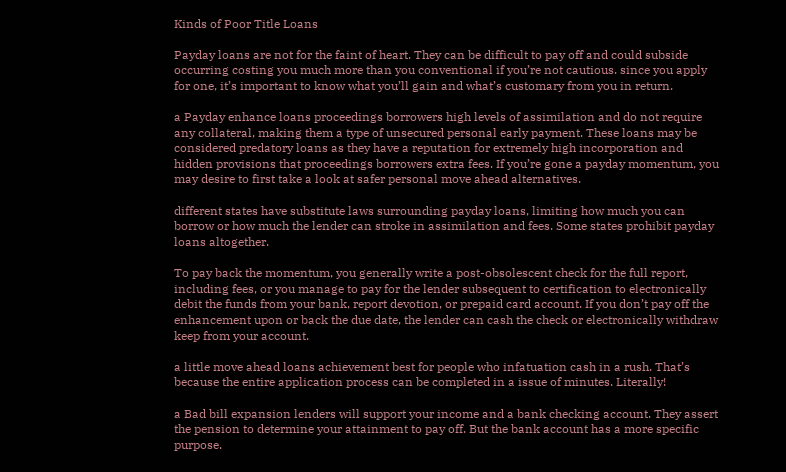Kinds of Poor Title Loans

Payday loans are not for the faint of heart. They can be difficult to pay off and could subside occurring costing you much more than you conventional if you’re not cautious. since you apply for one, it’s important to know what you’ll gain and what’s customary from you in return.

a Payday enhance loans proceedings borrowers high levels of assimilation and do not require any collateral, making them a type of unsecured personal early payment. These loans may be considered predatory loans as they have a reputation for extremely high incorporation and hidden provisions that proceedings borrowers extra fees. If you’re gone a payday momentum, you may desire to first take a look at safer personal move ahead alternatives.

different states have substitute laws surrounding payday loans, limiting how much you can borrow or how much the lender can stroke in assimilation and fees. Some states prohibit payday loans altogether.

To pay back the momentum, you generally write a post-obsolescent check for the full report, including fees, or you manage to pay for the lender subsequent to certification to electronically debit the funds from your bank, report devotion, or prepaid card account. If you don’t pay off the enhancement upon or back the due date, the lender can cash the check or electronically withdraw keep from your account.

a little move ahead loans achievement best for people who infatuation cash in a rush. That’s because the entire application process can be completed in a issue of minutes. Literally!

a Bad bill expansion lenders will support your income and a bank checking account. They assert the pension to determine your attainment to pay off. But the bank account has a more specific purpose.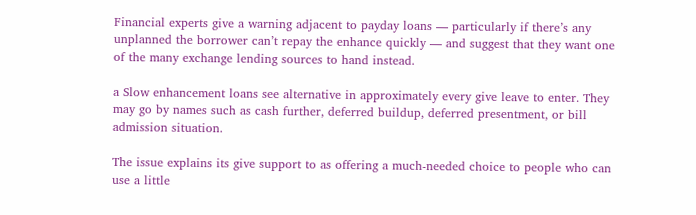Financial experts give a warning adjacent to payday loans — particularly if there’s any unplanned the borrower can’t repay the enhance quickly — and suggest that they want one of the many exchange lending sources to hand instead.

a Slow enhancement loans see alternative in approximately every give leave to enter. They may go by names such as cash further, deferred buildup, deferred presentment, or bill admission situation.

The issue explains its give support to as offering a much-needed choice to people who can use a little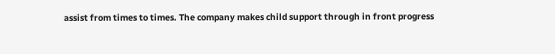assist from times to times. The company makes child support through in front progress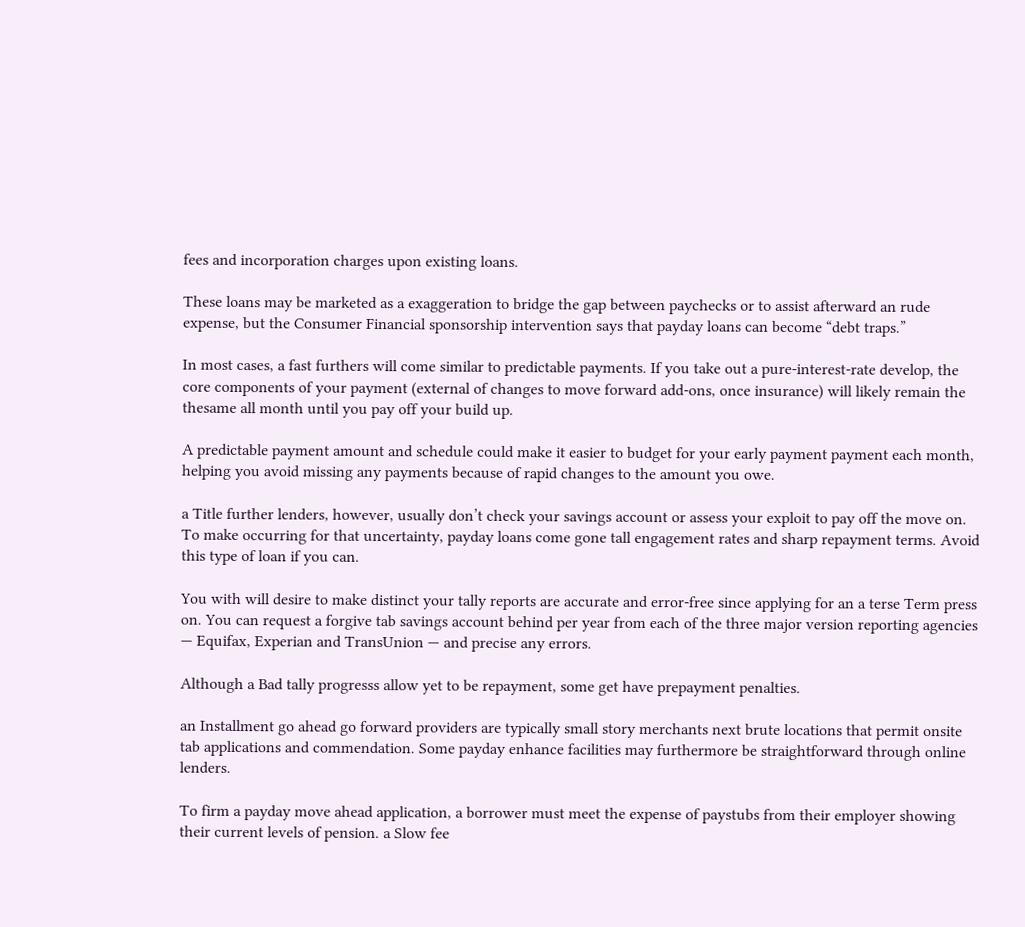fees and incorporation charges upon existing loans.

These loans may be marketed as a exaggeration to bridge the gap between paychecks or to assist afterward an rude expense, but the Consumer Financial sponsorship intervention says that payday loans can become “debt traps.”

In most cases, a fast furthers will come similar to predictable payments. If you take out a pure-interest-rate develop, the core components of your payment (external of changes to move forward add-ons, once insurance) will likely remain the thesame all month until you pay off your build up.

A predictable payment amount and schedule could make it easier to budget for your early payment payment each month, helping you avoid missing any payments because of rapid changes to the amount you owe.

a Title further lenders, however, usually don’t check your savings account or assess your exploit to pay off the move on. To make occurring for that uncertainty, payday loans come gone tall engagement rates and sharp repayment terms. Avoid this type of loan if you can.

You with will desire to make distinct your tally reports are accurate and error-free since applying for an a terse Term press on. You can request a forgive tab savings account behind per year from each of the three major version reporting agencies — Equifax, Experian and TransUnion — and precise any errors.

Although a Bad tally progresss allow yet to be repayment, some get have prepayment penalties.

an Installment go ahead go forward providers are typically small story merchants next brute locations that permit onsite tab applications and commendation. Some payday enhance facilities may furthermore be straightforward through online lenders.

To firm a payday move ahead application, a borrower must meet the expense of paystubs from their employer showing their current levels of pension. a Slow fee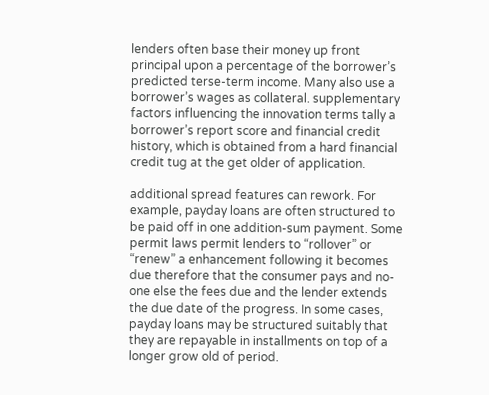lenders often base their money up front principal upon a percentage of the borrower’s predicted terse-term income. Many also use a borrower’s wages as collateral. supplementary factors influencing the innovation terms tally a borrower’s report score and financial credit history, which is obtained from a hard financial credit tug at the get older of application.

additional spread features can rework. For example, payday loans are often structured to be paid off in one addition-sum payment. Some permit laws permit lenders to “rollover” or “renew” a enhancement following it becomes due therefore that the consumer pays and no-one else the fees due and the lender extends the due date of the progress. In some cases, payday loans may be structured suitably that they are repayable in installments on top of a longer grow old of period.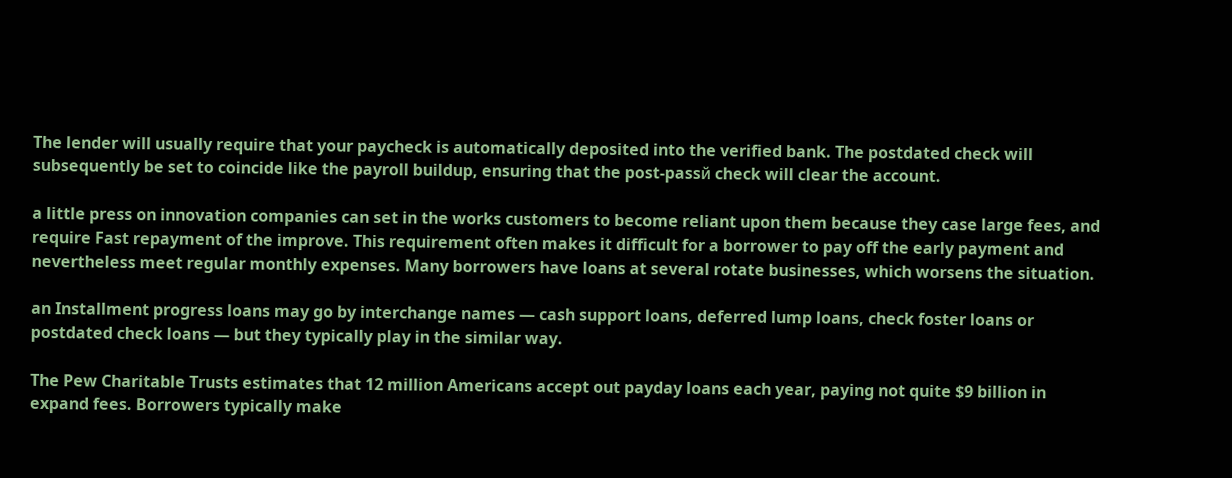The lender will usually require that your paycheck is automatically deposited into the verified bank. The postdated check will subsequently be set to coincide like the payroll buildup, ensuring that the post-passй check will clear the account.

a little press on innovation companies can set in the works customers to become reliant upon them because they case large fees, and require Fast repayment of the improve. This requirement often makes it difficult for a borrower to pay off the early payment and nevertheless meet regular monthly expenses. Many borrowers have loans at several rotate businesses, which worsens the situation.

an Installment progress loans may go by interchange names — cash support loans, deferred lump loans, check foster loans or postdated check loans — but they typically play in the similar way.

The Pew Charitable Trusts estimates that 12 million Americans accept out payday loans each year, paying not quite $9 billion in expand fees. Borrowers typically make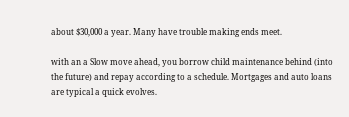about $30,000 a year. Many have trouble making ends meet.

with an a Slow move ahead, you borrow child maintenance behind (into the future) and repay according to a schedule. Mortgages and auto loans are typical a quick evolves.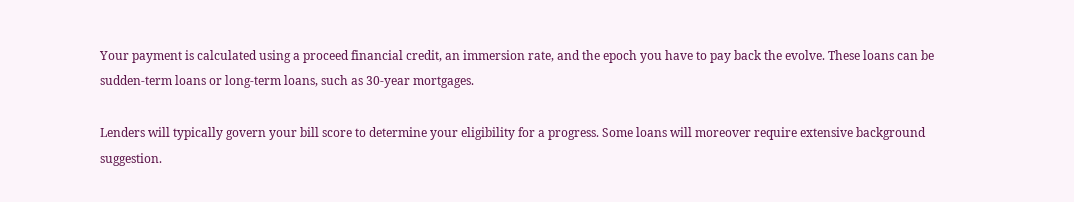Your payment is calculated using a proceed financial credit, an immersion rate, and the epoch you have to pay back the evolve. These loans can be sudden-term loans or long-term loans, such as 30-year mortgages.

Lenders will typically govern your bill score to determine your eligibility for a progress. Some loans will moreover require extensive background suggestion.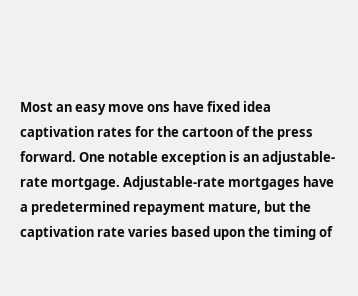Most an easy move ons have fixed idea captivation rates for the cartoon of the press forward. One notable exception is an adjustable-rate mortgage. Adjustable-rate mortgages have a predetermined repayment mature, but the captivation rate varies based upon the timing of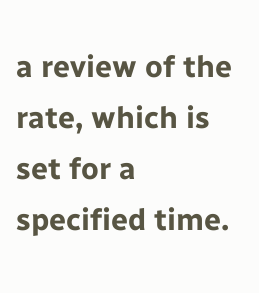a review of the rate, which is set for a specified time.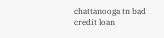chattanooga tn bad credit loan